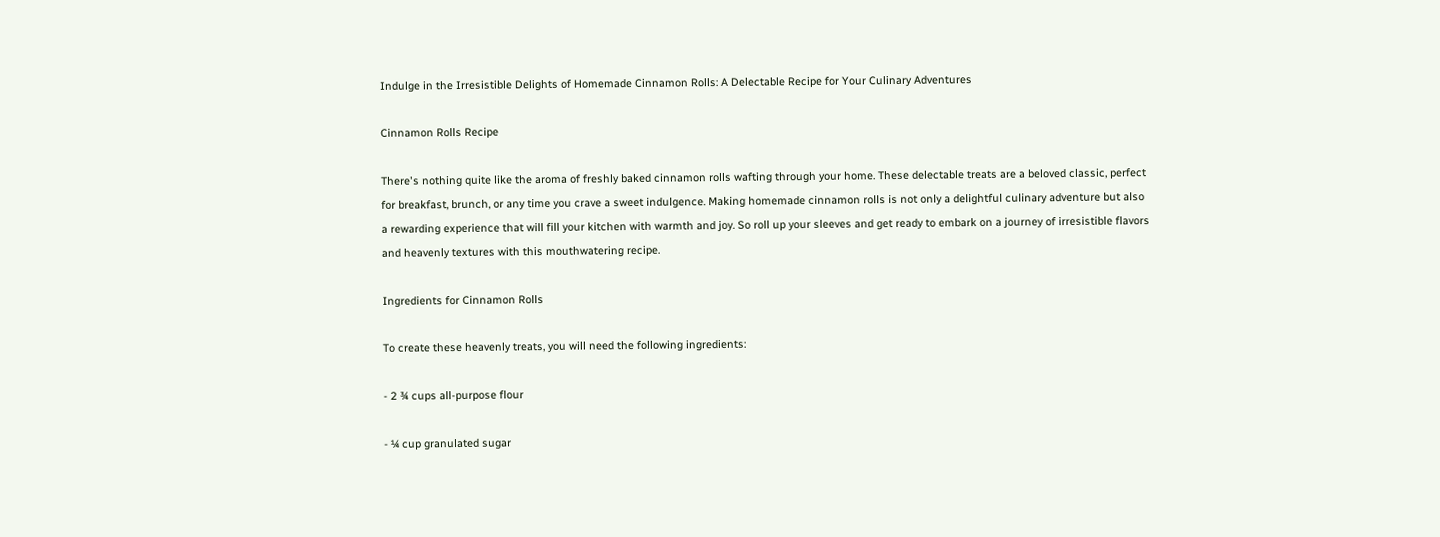Indulge in the Irresistible Delights of Homemade Cinnamon Rolls: A Delectable Recipe for Your Culinary Adventures

Cinnamon Rolls Recipe

There's nothing quite like the aroma of freshly baked cinnamon rolls wafting through your home. These delectable treats are a beloved classic, perfect for breakfast, brunch, or any time you crave a sweet indulgence. Making homemade cinnamon rolls is not only a delightful culinary adventure but also a rewarding experience that will fill your kitchen with warmth and joy. So roll up your sleeves and get ready to embark on a journey of irresistible flavors and heavenly textures with this mouthwatering recipe.

Ingredients for Cinnamon Rolls

To create these heavenly treats, you will need the following ingredients:

- 2 ¾ cups all-purpose flour

- ¼ cup granulated sugar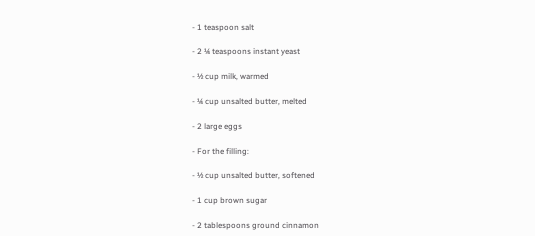- 1 teaspoon salt

- 2 ¼ teaspoons instant yeast

- ½ cup milk, warmed

- ¼ cup unsalted butter, melted

- 2 large eggs

- For the filling:

- ½ cup unsalted butter, softened

- 1 cup brown sugar

- 2 tablespoons ground cinnamon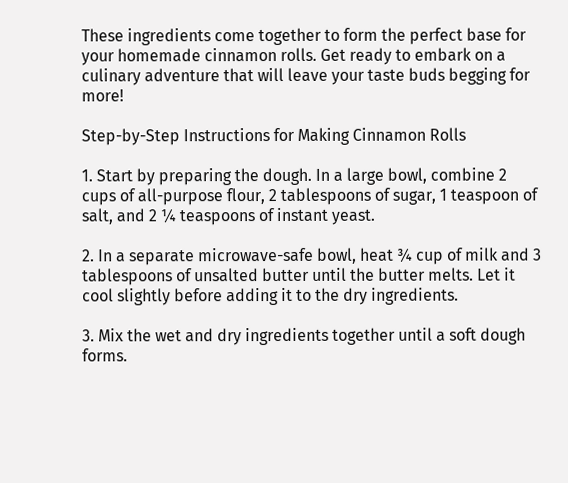These ingredients come together to form the perfect base for your homemade cinnamon rolls. Get ready to embark on a culinary adventure that will leave your taste buds begging for more!

Step-by-Step Instructions for Making Cinnamon Rolls

1. Start by preparing the dough. In a large bowl, combine 2 cups of all-purpose flour, 2 tablespoons of sugar, 1 teaspoon of salt, and 2 ¼ teaspoons of instant yeast.

2. In a separate microwave-safe bowl, heat ¾ cup of milk and 3 tablespoons of unsalted butter until the butter melts. Let it cool slightly before adding it to the dry ingredients.

3. Mix the wet and dry ingredients together until a soft dough forms.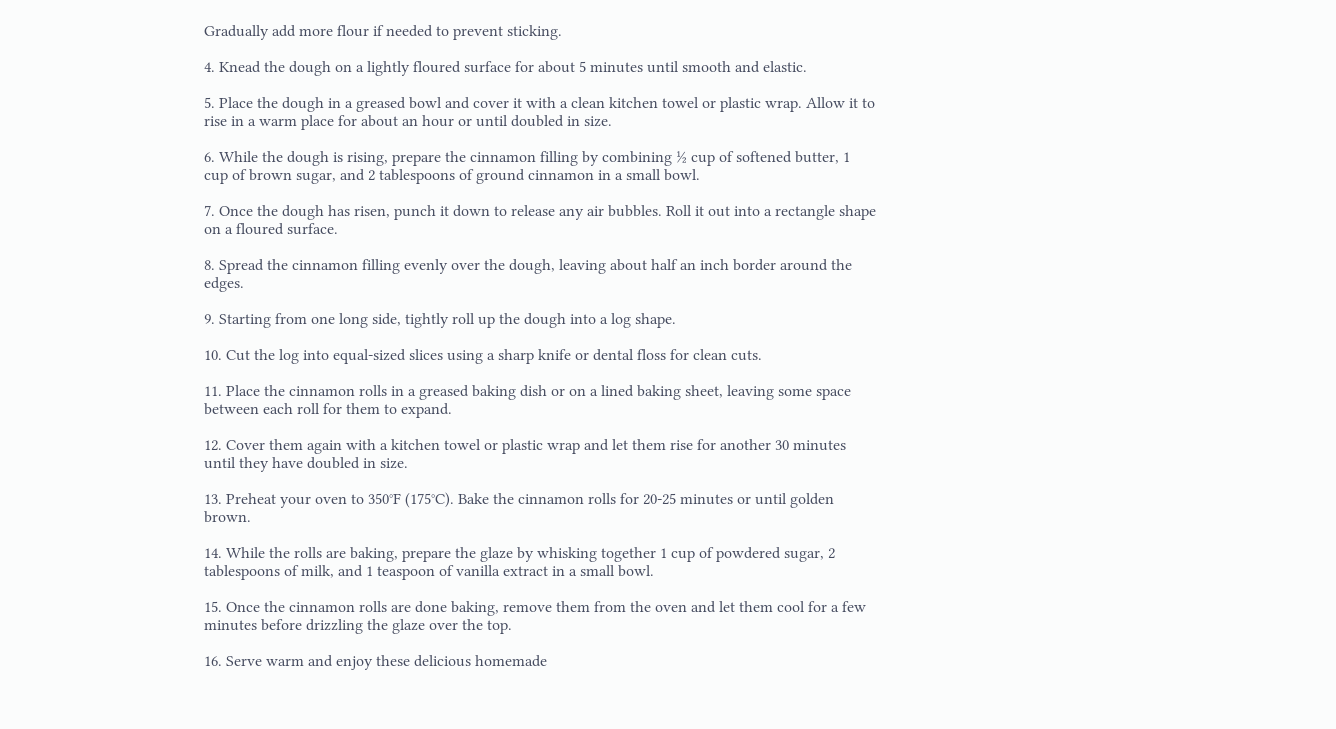Gradually add more flour if needed to prevent sticking.

4. Knead the dough on a lightly floured surface for about 5 minutes until smooth and elastic.

5. Place the dough in a greased bowl and cover it with a clean kitchen towel or plastic wrap. Allow it to rise in a warm place for about an hour or until doubled in size.

6. While the dough is rising, prepare the cinnamon filling by combining ½ cup of softened butter, 1 cup of brown sugar, and 2 tablespoons of ground cinnamon in a small bowl.

7. Once the dough has risen, punch it down to release any air bubbles. Roll it out into a rectangle shape on a floured surface.

8. Spread the cinnamon filling evenly over the dough, leaving about half an inch border around the edges.

9. Starting from one long side, tightly roll up the dough into a log shape.

10. Cut the log into equal-sized slices using a sharp knife or dental floss for clean cuts.

11. Place the cinnamon rolls in a greased baking dish or on a lined baking sheet, leaving some space between each roll for them to expand.

12. Cover them again with a kitchen towel or plastic wrap and let them rise for another 30 minutes until they have doubled in size.

13. Preheat your oven to 350°F (175°C). Bake the cinnamon rolls for 20-25 minutes or until golden brown.

14. While the rolls are baking, prepare the glaze by whisking together 1 cup of powdered sugar, 2 tablespoons of milk, and 1 teaspoon of vanilla extract in a small bowl.

15. Once the cinnamon rolls are done baking, remove them from the oven and let them cool for a few minutes before drizzling the glaze over the top.

16. Serve warm and enjoy these delicious homemade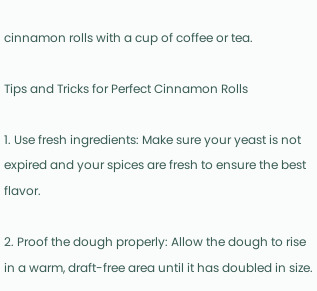cinnamon rolls with a cup of coffee or tea.

Tips and Tricks for Perfect Cinnamon Rolls

1. Use fresh ingredients: Make sure your yeast is not expired and your spices are fresh to ensure the best flavor.

2. Proof the dough properly: Allow the dough to rise in a warm, draft-free area until it has doubled in size.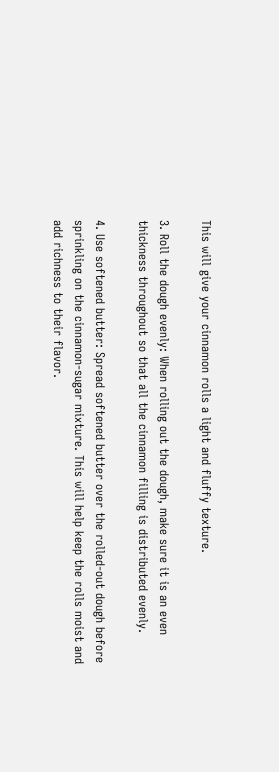This will give your cinnamon rolls a light and fluffy texture.

3. Roll the dough evenly: When rolling out the dough, make sure it is an even thickness throughout so that all the cinnamon filling is distributed evenly.

4. Use softened butter: Spread softened butter over the rolled-out dough before sprinkling on the cinnamon-sugar mixture. This will help keep the rolls moist and add richness to their flavor.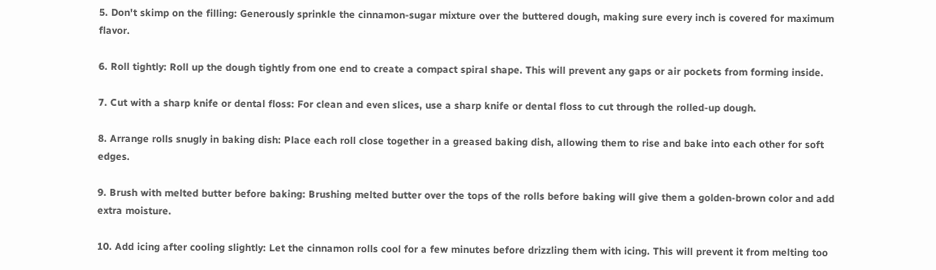5. Don't skimp on the filling: Generously sprinkle the cinnamon-sugar mixture over the buttered dough, making sure every inch is covered for maximum flavor.

6. Roll tightly: Roll up the dough tightly from one end to create a compact spiral shape. This will prevent any gaps or air pockets from forming inside.

7. Cut with a sharp knife or dental floss: For clean and even slices, use a sharp knife or dental floss to cut through the rolled-up dough.

8. Arrange rolls snugly in baking dish: Place each roll close together in a greased baking dish, allowing them to rise and bake into each other for soft edges.

9. Brush with melted butter before baking: Brushing melted butter over the tops of the rolls before baking will give them a golden-brown color and add extra moisture.

10. Add icing after cooling slightly: Let the cinnamon rolls cool for a few minutes before drizzling them with icing. This will prevent it from melting too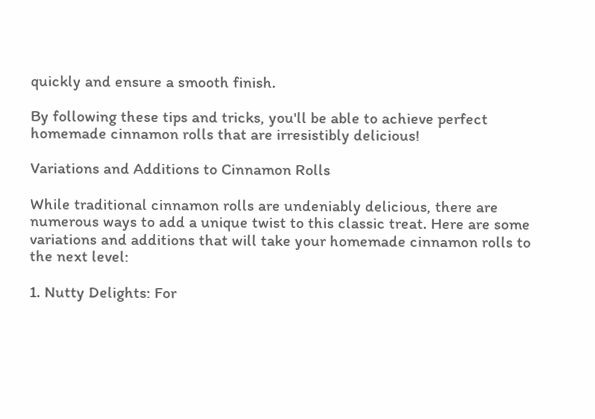quickly and ensure a smooth finish.

By following these tips and tricks, you'll be able to achieve perfect homemade cinnamon rolls that are irresistibly delicious!

Variations and Additions to Cinnamon Rolls

While traditional cinnamon rolls are undeniably delicious, there are numerous ways to add a unique twist to this classic treat. Here are some variations and additions that will take your homemade cinnamon rolls to the next level:

1. Nutty Delights: For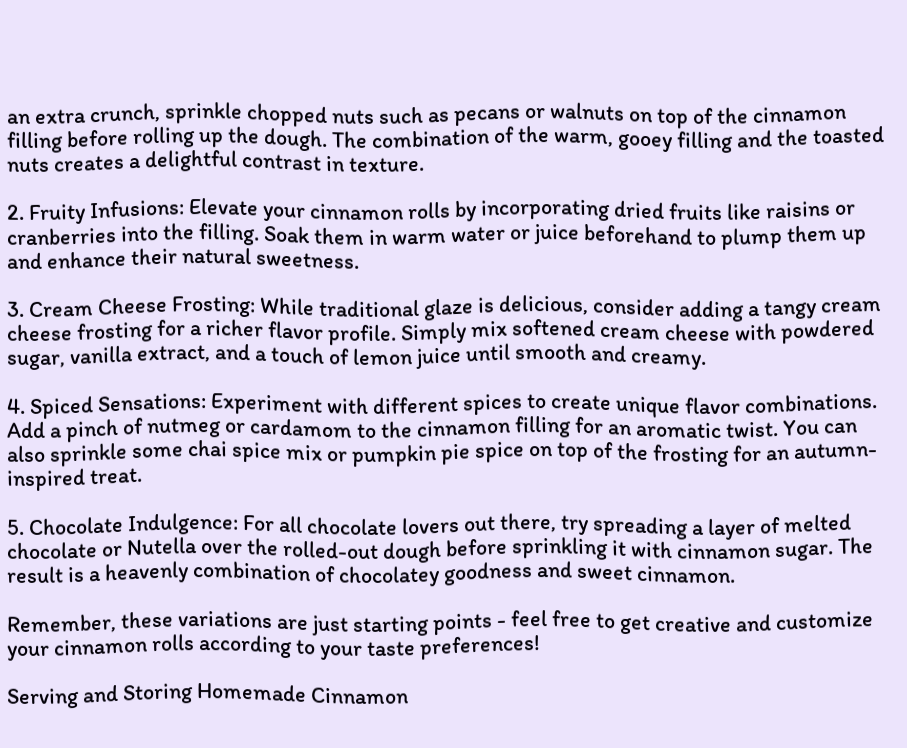an extra crunch, sprinkle chopped nuts such as pecans or walnuts on top of the cinnamon filling before rolling up the dough. The combination of the warm, gooey filling and the toasted nuts creates a delightful contrast in texture.

2. Fruity Infusions: Elevate your cinnamon rolls by incorporating dried fruits like raisins or cranberries into the filling. Soak them in warm water or juice beforehand to plump them up and enhance their natural sweetness.

3. Cream Cheese Frosting: While traditional glaze is delicious, consider adding a tangy cream cheese frosting for a richer flavor profile. Simply mix softened cream cheese with powdered sugar, vanilla extract, and a touch of lemon juice until smooth and creamy.

4. Spiced Sensations: Experiment with different spices to create unique flavor combinations. Add a pinch of nutmeg or cardamom to the cinnamon filling for an aromatic twist. You can also sprinkle some chai spice mix or pumpkin pie spice on top of the frosting for an autumn-inspired treat.

5. Chocolate Indulgence: For all chocolate lovers out there, try spreading a layer of melted chocolate or Nutella over the rolled-out dough before sprinkling it with cinnamon sugar. The result is a heavenly combination of chocolatey goodness and sweet cinnamon.

Remember, these variations are just starting points - feel free to get creative and customize your cinnamon rolls according to your taste preferences!

Serving and Storing Homemade Cinnamon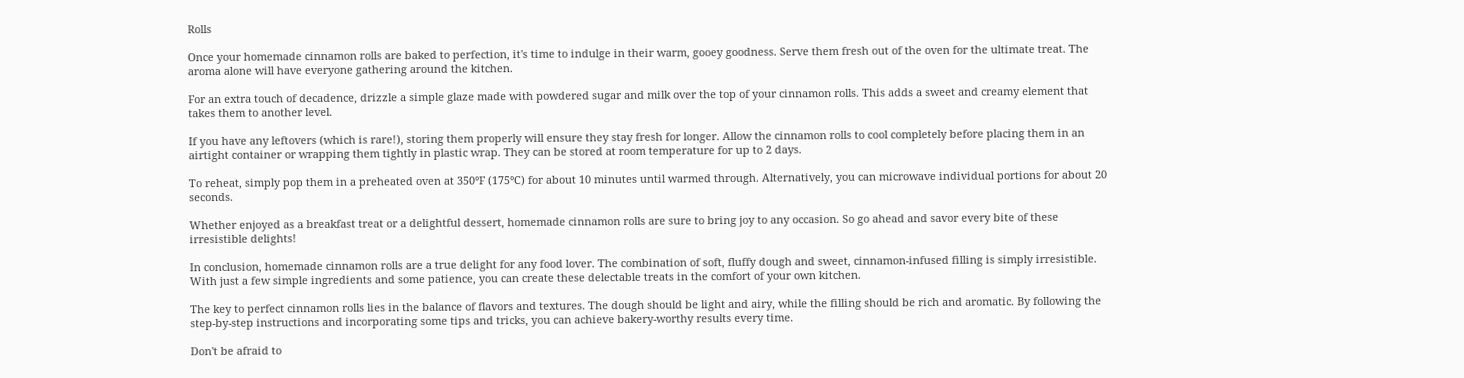Rolls

Once your homemade cinnamon rolls are baked to perfection, it's time to indulge in their warm, gooey goodness. Serve them fresh out of the oven for the ultimate treat. The aroma alone will have everyone gathering around the kitchen.

For an extra touch of decadence, drizzle a simple glaze made with powdered sugar and milk over the top of your cinnamon rolls. This adds a sweet and creamy element that takes them to another level.

If you have any leftovers (which is rare!), storing them properly will ensure they stay fresh for longer. Allow the cinnamon rolls to cool completely before placing them in an airtight container or wrapping them tightly in plastic wrap. They can be stored at room temperature for up to 2 days.

To reheat, simply pop them in a preheated oven at 350°F (175°C) for about 10 minutes until warmed through. Alternatively, you can microwave individual portions for about 20 seconds.

Whether enjoyed as a breakfast treat or a delightful dessert, homemade cinnamon rolls are sure to bring joy to any occasion. So go ahead and savor every bite of these irresistible delights!

In conclusion, homemade cinnamon rolls are a true delight for any food lover. The combination of soft, fluffy dough and sweet, cinnamon-infused filling is simply irresistible. With just a few simple ingredients and some patience, you can create these delectable treats in the comfort of your own kitchen.

The key to perfect cinnamon rolls lies in the balance of flavors and textures. The dough should be light and airy, while the filling should be rich and aromatic. By following the step-by-step instructions and incorporating some tips and tricks, you can achieve bakery-worthy results every time.

Don't be afraid to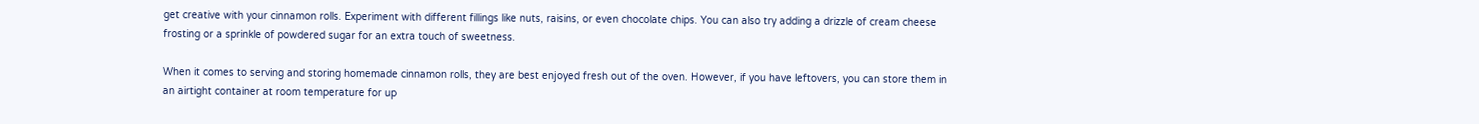get creative with your cinnamon rolls. Experiment with different fillings like nuts, raisins, or even chocolate chips. You can also try adding a drizzle of cream cheese frosting or a sprinkle of powdered sugar for an extra touch of sweetness.

When it comes to serving and storing homemade cinnamon rolls, they are best enjoyed fresh out of the oven. However, if you have leftovers, you can store them in an airtight container at room temperature for up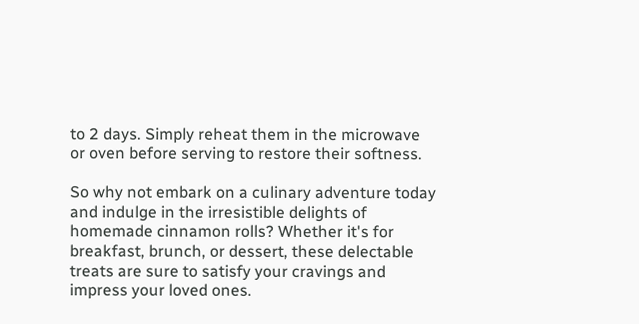to 2 days. Simply reheat them in the microwave or oven before serving to restore their softness.

So why not embark on a culinary adventure today and indulge in the irresistible delights of homemade cinnamon rolls? Whether it's for breakfast, brunch, or dessert, these delectable treats are sure to satisfy your cravings and impress your loved ones.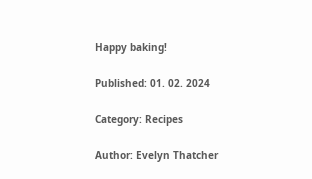Happy baking!

Published: 01. 02. 2024

Category: Recipes

Author: Evelyn Thatcher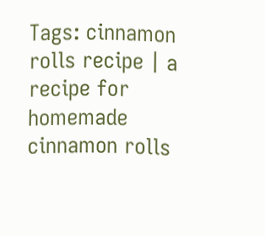Tags: cinnamon rolls recipe | a recipe for homemade cinnamon rolls